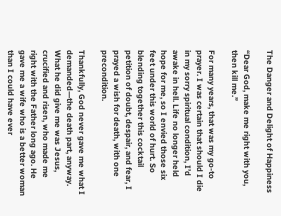The Danger and Delight of Happiness

“Dear God, make me right with you, then kill me.”

For many years, that was my go-to prayer. I was certain that should I die in my sorry spiritual condition, I’d awake in hell. Life no longer held hope for me, so I envied those six feet under this world of hurt. So blending together this cocktail petition of doubt, despair, and fear, I prayed a wish for death, with one precondition.

Thankfully, God never gave me what I demanded—the death part, anyway. What he did give me was Jesus, crucified and risen, who made me right with the Father long ago. He gave me a wife who is a better woman than I could have ever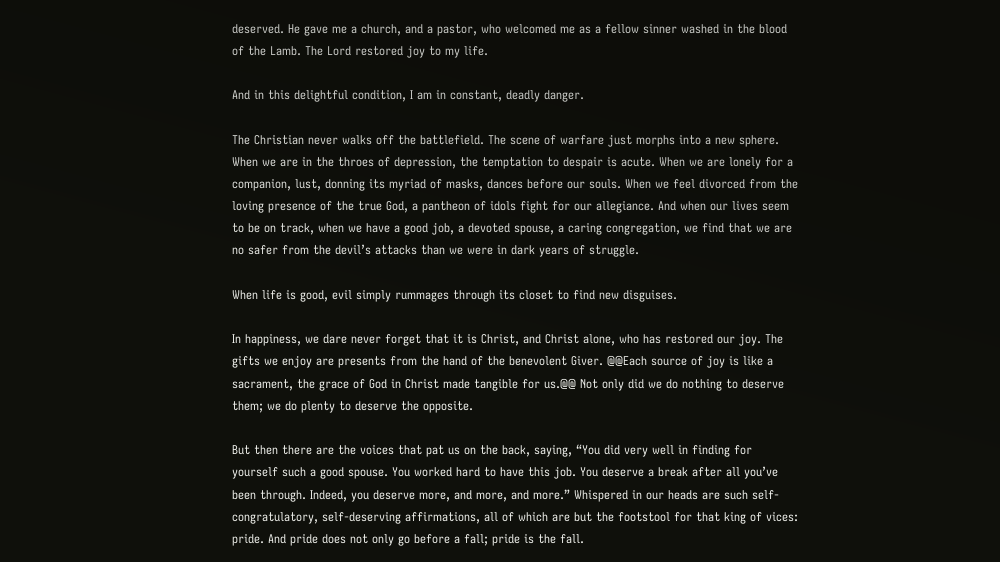deserved. He gave me a church, and a pastor, who welcomed me as a fellow sinner washed in the blood of the Lamb. The Lord restored joy to my life.

And in this delightful condition, I am in constant, deadly danger.

The Christian never walks off the battlefield. The scene of warfare just morphs into a new sphere. When we are in the throes of depression, the temptation to despair is acute. When we are lonely for a companion, lust, donning its myriad of masks, dances before our souls. When we feel divorced from the loving presence of the true God, a pantheon of idols fight for our allegiance. And when our lives seem to be on track, when we have a good job, a devoted spouse, a caring congregation, we find that we are no safer from the devil’s attacks than we were in dark years of struggle.

When life is good, evil simply rummages through its closet to find new disguises.

In happiness, we dare never forget that it is Christ, and Christ alone, who has restored our joy. The gifts we enjoy are presents from the hand of the benevolent Giver. @@Each source of joy is like a sacrament, the grace of God in Christ made tangible for us.@@ Not only did we do nothing to deserve them; we do plenty to deserve the opposite.

But then there are the voices that pat us on the back, saying, “You did very well in finding for yourself such a good spouse. You worked hard to have this job. You deserve a break after all you’ve been through. Indeed, you deserve more, and more, and more.” Whispered in our heads are such self-congratulatory, self-deserving affirmations, all of which are but the footstool for that king of vices: pride. And pride does not only go before a fall; pride is the fall.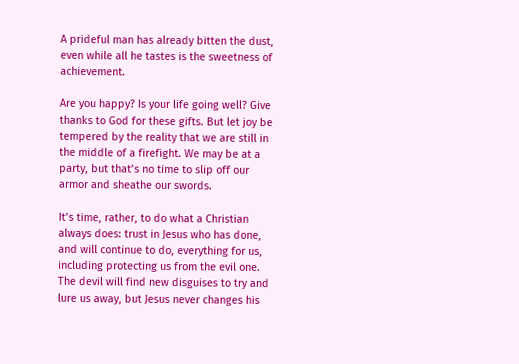A prideful man has already bitten the dust, even while all he tastes is the sweetness of achievement.

Are you happy? Is your life going well? Give thanks to God for these gifts. But let joy be tempered by the reality that we are still in the middle of a firefight. We may be at a party, but that’s no time to slip off our armor and sheathe our swords.

It’s time, rather, to do what a Christian always does: trust in Jesus who has done, and will continue to do, everything for us, including protecting us from the evil one. The devil will find new disguises to try and lure us away, but Jesus never changes his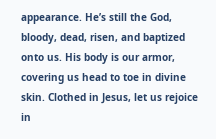appearance. He’s still the God, bloody, dead, risen, and baptized onto us. His body is our armor, covering us head to toe in divine skin. Clothed in Jesus, let us rejoice in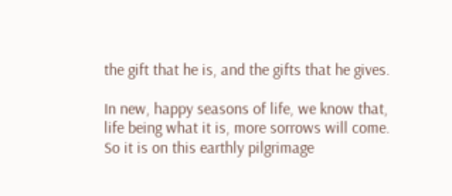the gift that he is, and the gifts that he gives.

In new, happy seasons of life, we know that, life being what it is, more sorrows will come. So it is on this earthly pilgrimage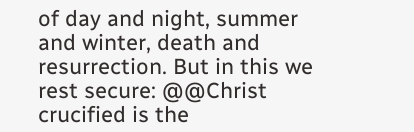of day and night, summer and winter, death and resurrection. But in this we rest secure: @@Christ crucified is the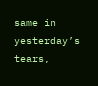same in yesterday’s tears,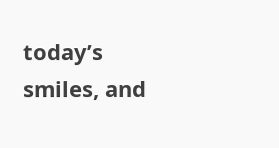today’s smiles, and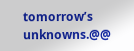tomorrow’s unknowns.@@